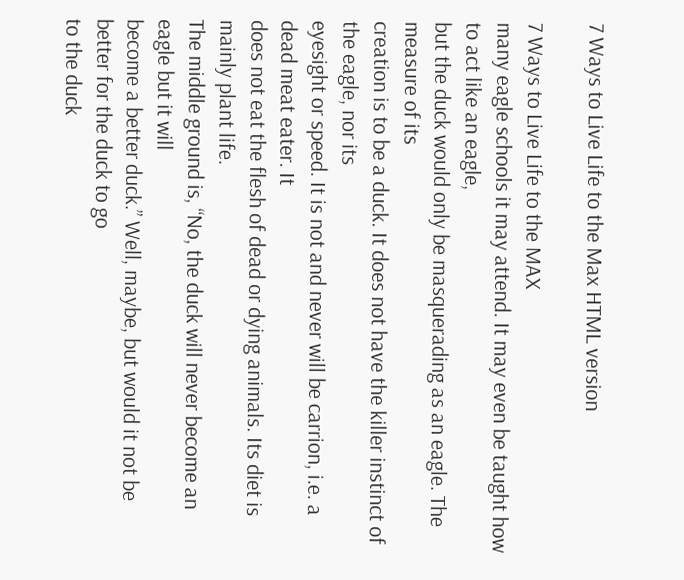7 Ways to Live Life to the Max HTML version

7 Ways to Live Life to the MAX
many eagle schools it may attend. It may even be taught how to act like an eagle,
but the duck would only be masquerading as an eagle. The measure of its
creation is to be a duck. It does not have the killer instinct of the eagle, nor its
eyesight or speed. It is not and never will be carrion, i.e. a dead meat eater. It
does not eat the flesh of dead or dying animals. Its diet is mainly plant life.
The middle ground is, “No, the duck will never become an eagle but it will
become a better duck.” Well, maybe, but would it not be better for the duck to go
to the duck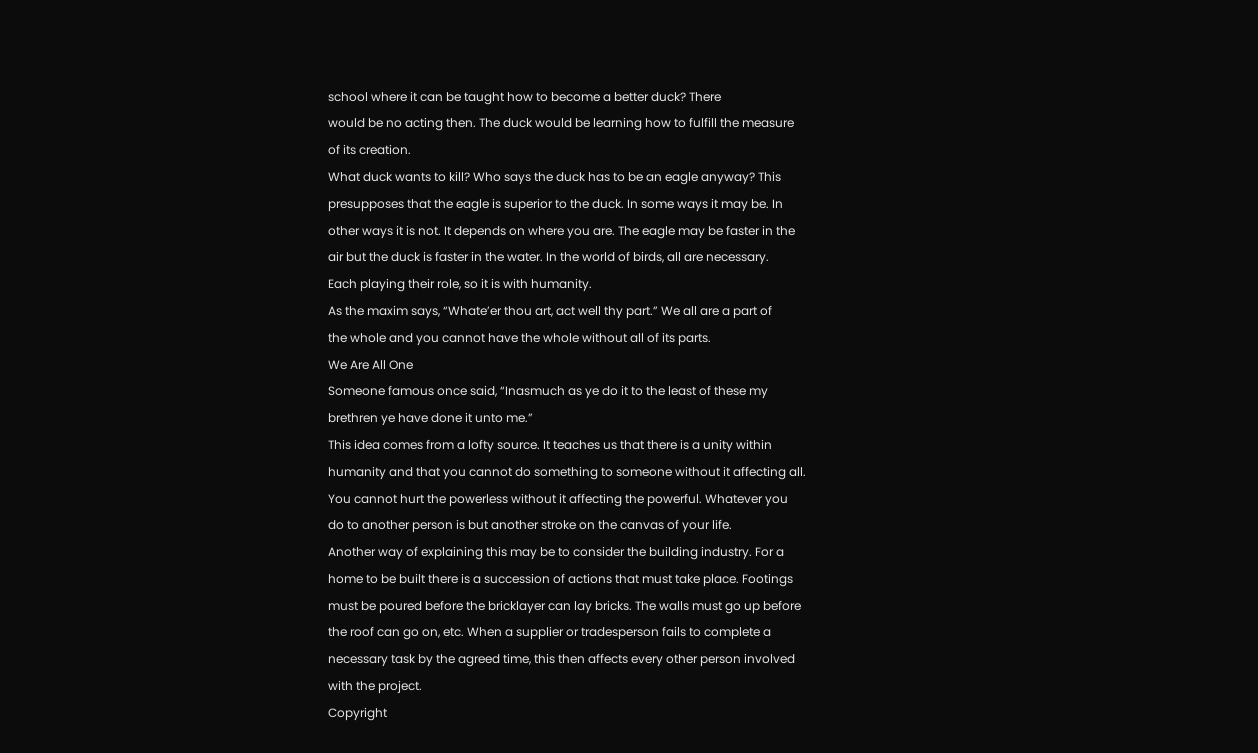school where it can be taught how to become a better duck? There
would be no acting then. The duck would be learning how to fulfill the measure
of its creation.
What duck wants to kill? Who says the duck has to be an eagle anyway? This
presupposes that the eagle is superior to the duck. In some ways it may be. In
other ways it is not. It depends on where you are. The eagle may be faster in the
air but the duck is faster in the water. In the world of birds, all are necessary.
Each playing their role, so it is with humanity.
As the maxim says, “Whate’er thou art, act well thy part.” We all are a part of
the whole and you cannot have the whole without all of its parts.
We Are All One
Someone famous once said, “Inasmuch as ye do it to the least of these my
brethren ye have done it unto me.”
This idea comes from a lofty source. It teaches us that there is a unity within
humanity and that you cannot do something to someone without it affecting all.
You cannot hurt the powerless without it affecting the powerful. Whatever you
do to another person is but another stroke on the canvas of your life.
Another way of explaining this may be to consider the building industry. For a
home to be built there is a succession of actions that must take place. Footings
must be poured before the bricklayer can lay bricks. The walls must go up before
the roof can go on, etc. When a supplier or tradesperson fails to complete a
necessary task by the agreed time, this then affects every other person involved
with the project.
Copyright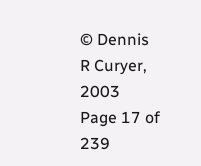© Dennis R Curyer, 2003
Page 17 of 239